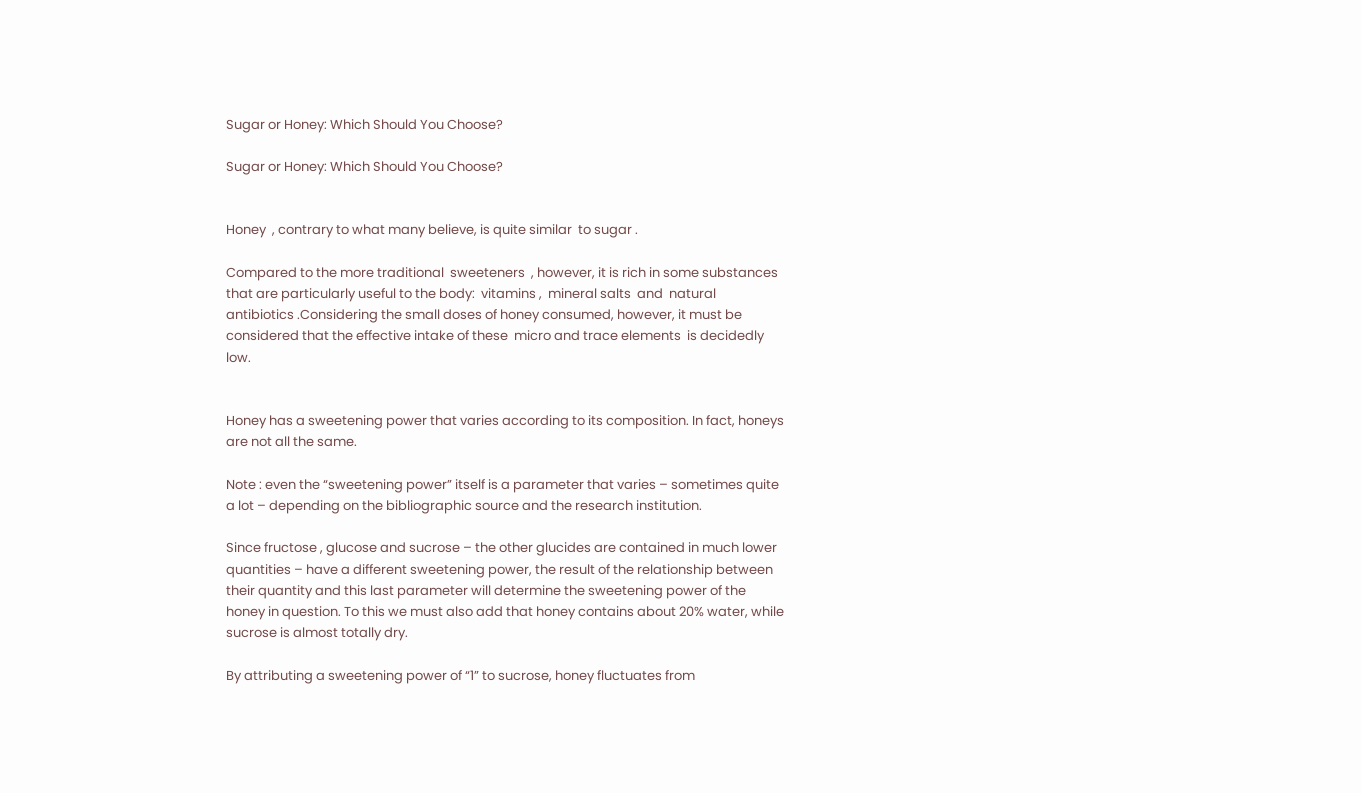Sugar or Honey: Which Should You Choose?

Sugar or Honey: Which Should You Choose?


Honey  , contrary to what many believe, is quite similar  to sugar .

Compared to the more traditional  sweeteners  , however, it is rich in some substances that are particularly useful to the body:  vitamins ,  mineral salts  and  natural antibiotics .Considering the small doses of honey consumed, however, it must be considered that the effective intake of these  micro and trace elements  is decidedly low.


Honey has a sweetening power that varies according to its composition. In fact, honeys are not all the same.

Note : even the “sweetening power” itself is a parameter that varies – sometimes quite a lot – depending on the bibliographic source and the research institution.

Since fructose , glucose and sucrose – the other glucides are contained in much lower quantities – have a different sweetening power, the result of the relationship between their quantity and this last parameter will determine the sweetening power of the honey in question. To this we must also add that honey contains about 20% water, while sucrose is almost totally dry.

By attributing a sweetening power of “1” to sucrose, honey fluctuates from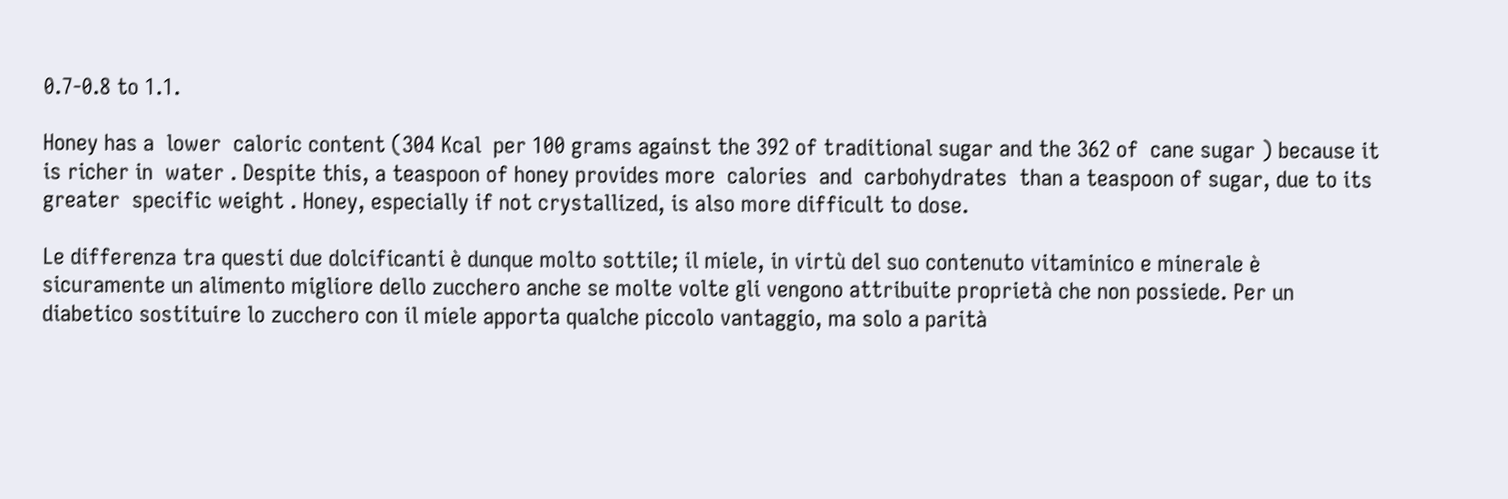0.7-0.8 to 1.1.

Honey has a  lower  caloric content (304 Kcal  per 100 grams against the 392 of traditional sugar and the 362 of  cane sugar ) because it is richer in  water . Despite this, a teaspoon of honey provides more  calories  and  carbohydrates  than a teaspoon of sugar, due to its greater  specific weight . Honey, especially if not crystallized, is also more difficult to dose.

Le differenza tra questi due dolcificanti è dunque molto sottile; il miele, in virtù del suo contenuto vitaminico e minerale è sicuramente un alimento migliore dello zucchero anche se molte volte gli vengono attribuite proprietà che non possiede. Per un diabetico sostituire lo zucchero con il miele apporta qualche piccolo vantaggio, ma solo a parità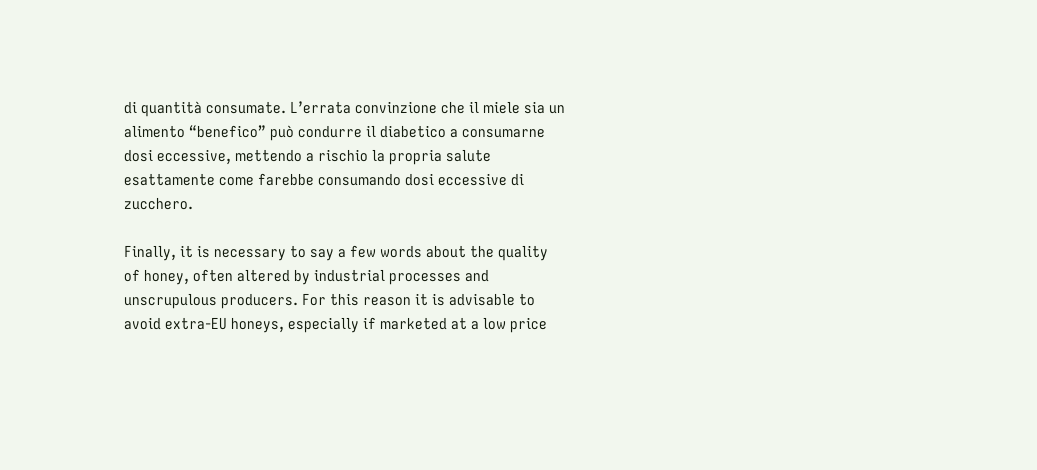di quantità consumate. L’errata convinzione che il miele sia un alimento “benefico” può condurre il diabetico a consumarne dosi eccessive, mettendo a rischio la propria salute esattamente come farebbe consumando dosi eccessive di zucchero.

Finally, it is necessary to say a few words about the quality of honey, often altered by industrial processes and unscrupulous producers. For this reason it is advisable to avoid extra-EU honeys, especially if marketed at a low price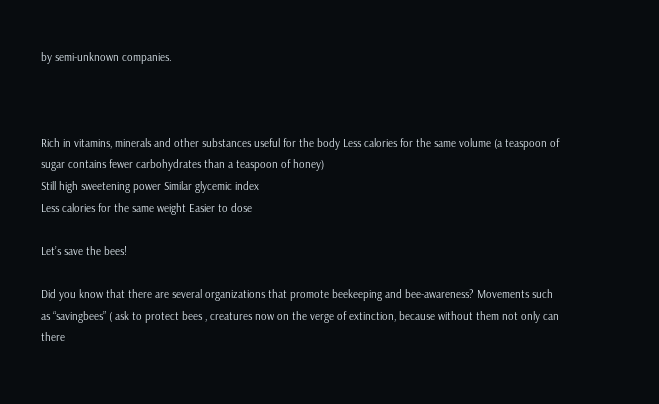by semi-unknown companies.



Rich in vitamins, minerals and other substances useful for the body Less calories for the same volume (a teaspoon of sugar contains fewer carbohydrates than a teaspoon of honey)
Still high sweetening power Similar glycemic index
Less calories for the same weight Easier to dose

Let’s save the bees!

Did you know that there are several organizations that promote beekeeping and bee-awareness? Movements such as “savingbees” ( ask to protect bees , creatures now on the verge of extinction, because without them not only can there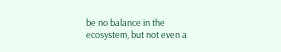be no balance in the ecosystem, but not even a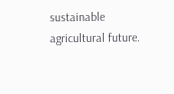sustainable agricultural future.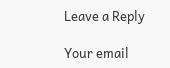Leave a Reply

Your email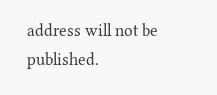address will not be published.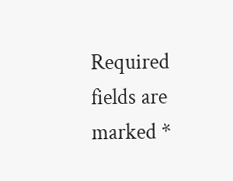Required fields are marked *